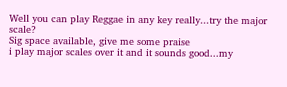Well you can play Reggae in any key really...try the major scale?
Sig space available, give me some praise
i play major scales over it and it sounds good...my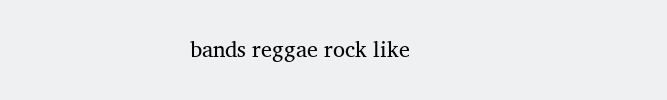bands reggae rock like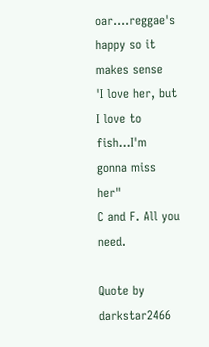oar....reggae's happy so it makes sense
'I love her, but I love to fish...I'm gonna miss her"
C and F. All you need.

Quote by darkstar2466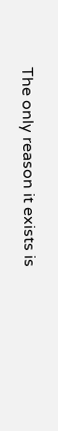The only reason it exists is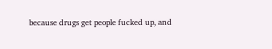because drugs get people fucked up, and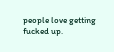people love getting fucked up.